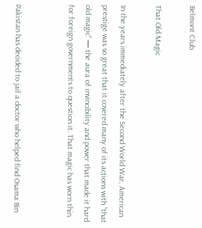Belmont Club

That Old Magic

In the years immediately after the Second World War, American prestige was so great that it covered many of its actions with “that old magic” — the aura of invincibility and power that made it hard for foreign governments to question it. That magic has worn thin.


Pakistan has decided to jail a doctor who helped find Osama Bin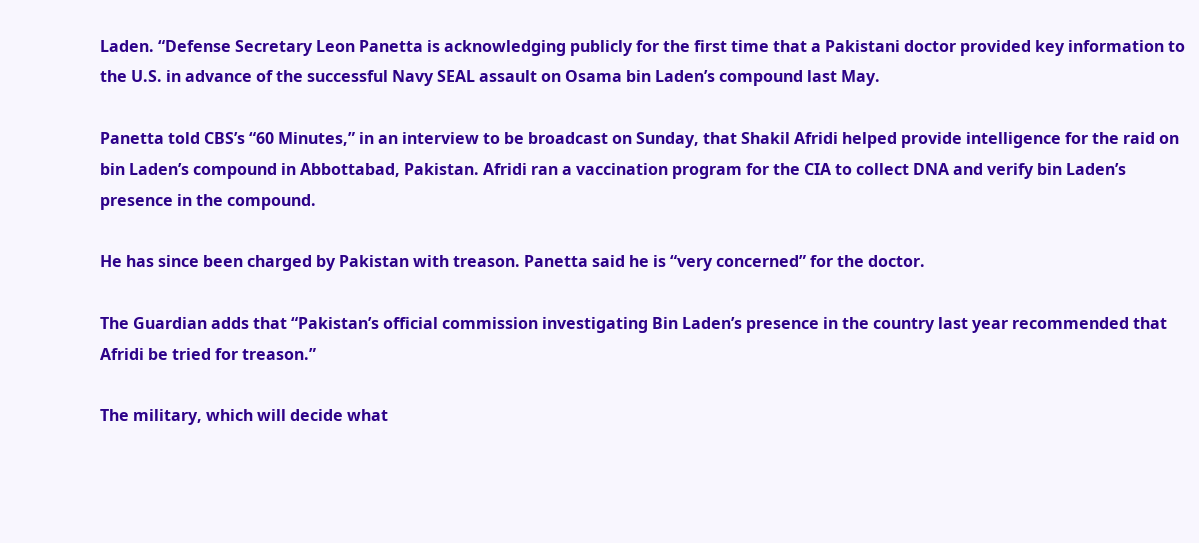Laden. “Defense Secretary Leon Panetta is acknowledging publicly for the first time that a Pakistani doctor provided key information to the U.S. in advance of the successful Navy SEAL assault on Osama bin Laden’s compound last May.

Panetta told CBS’s “60 Minutes,” in an interview to be broadcast on Sunday, that Shakil Afridi helped provide intelligence for the raid on bin Laden’s compound in Abbottabad, Pakistan. Afridi ran a vaccination program for the CIA to collect DNA and verify bin Laden’s presence in the compound.

He has since been charged by Pakistan with treason. Panetta said he is “very concerned” for the doctor.

The Guardian adds that “Pakistan’s official commission investigating Bin Laden’s presence in the country last year recommended that Afridi be tried for treason.”

The military, which will decide what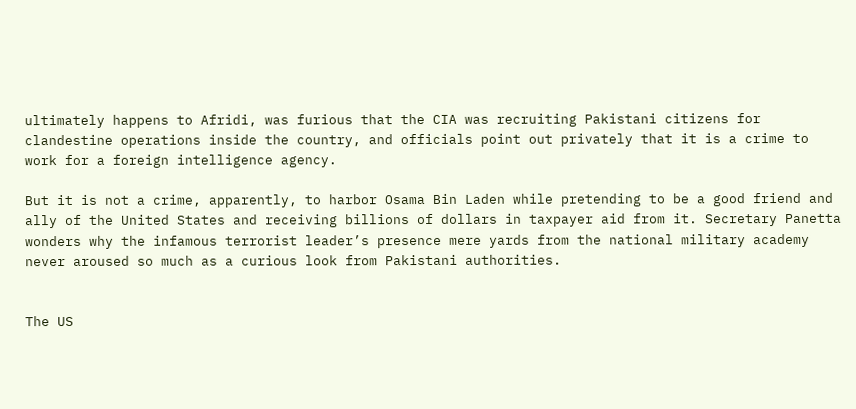ultimately happens to Afridi, was furious that the CIA was recruiting Pakistani citizens for clandestine operations inside the country, and officials point out privately that it is a crime to work for a foreign intelligence agency.

But it is not a crime, apparently, to harbor Osama Bin Laden while pretending to be a good friend and ally of the United States and receiving billions of dollars in taxpayer aid from it. Secretary Panetta wonders why the infamous terrorist leader’s presence mere yards from the national military academy never aroused so much as a curious look from Pakistani authorities.


The US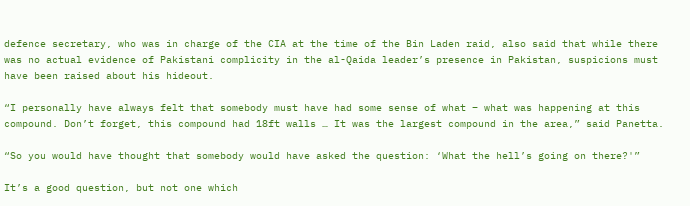defence secretary, who was in charge of the CIA at the time of the Bin Laden raid, also said that while there was no actual evidence of Pakistani complicity in the al-Qaida leader’s presence in Pakistan, suspicions must have been raised about his hideout.

“I personally have always felt that somebody must have had some sense of what – what was happening at this compound. Don’t forget, this compound had 18ft walls … It was the largest compound in the area,” said Panetta.

“So you would have thought that somebody would have asked the question: ‘What the hell’s going on there?'”

It’s a good question, but not one which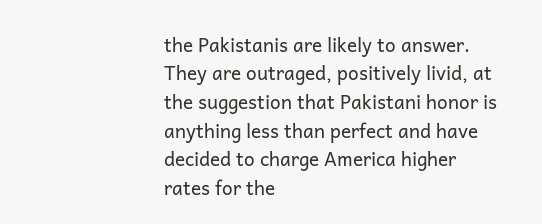the Pakistanis are likely to answer. They are outraged, positively livid, at the suggestion that Pakistani honor is anything less than perfect and have decided to charge America higher rates for the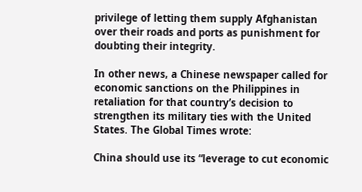privilege of letting them supply Afghanistan over their roads and ports as punishment for doubting their integrity.

In other news, a Chinese newspaper called for economic sanctions on the Philippines in retaliation for that country’s decision to strengthen its military ties with the United States. The Global Times wrote:

China should use its “leverage to cut economic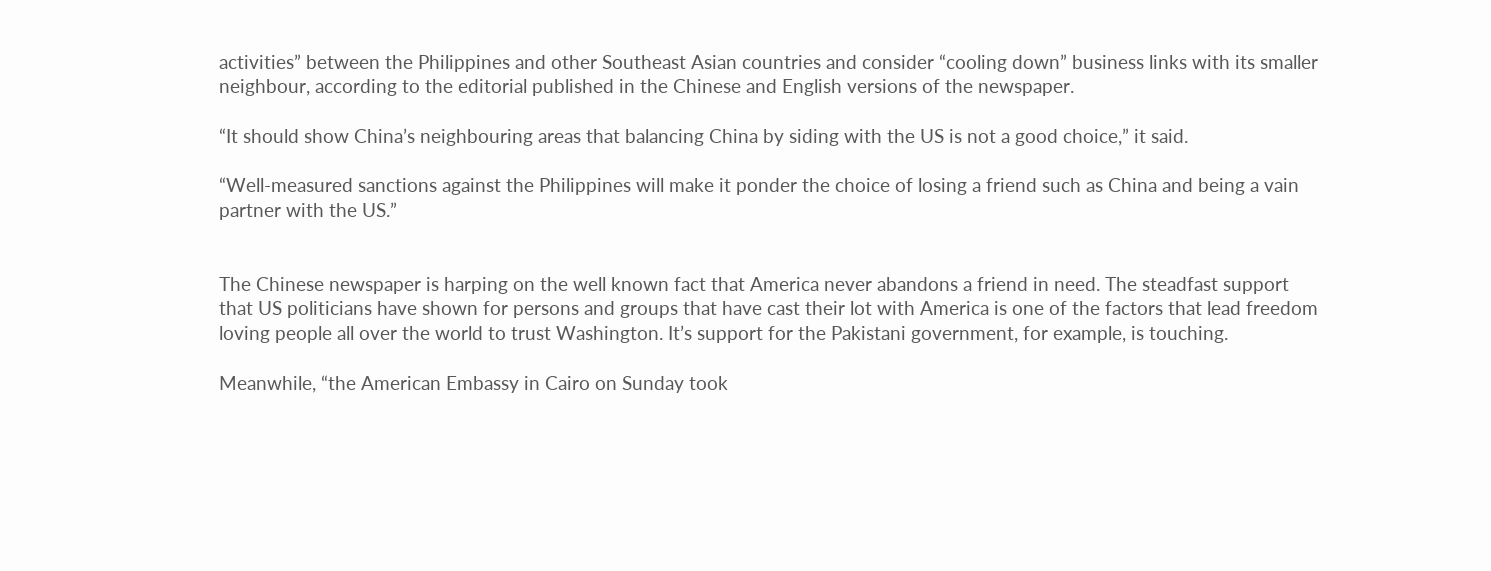activities” between the Philippines and other Southeast Asian countries and consider “cooling down” business links with its smaller neighbour, according to the editorial published in the Chinese and English versions of the newspaper.

“It should show China’s neighbouring areas that balancing China by siding with the US is not a good choice,” it said.

“Well-measured sanctions against the Philippines will make it ponder the choice of losing a friend such as China and being a vain partner with the US.”


The Chinese newspaper is harping on the well known fact that America never abandons a friend in need. The steadfast support that US politicians have shown for persons and groups that have cast their lot with America is one of the factors that lead freedom loving people all over the world to trust Washington. It’s support for the Pakistani government, for example, is touching.

Meanwhile, “the American Embassy in Cairo on Sunday took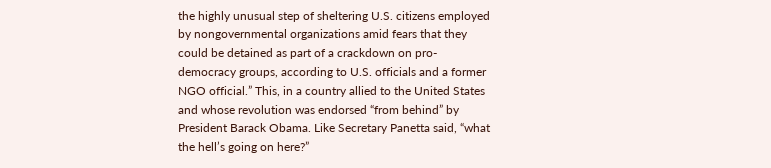the highly unusual step of sheltering U.S. citizens employed by nongovernmental organizations amid fears that they could be detained as part of a crackdown on pro-democracy groups, according to U.S. officials and a former NGO official.” This, in a country allied to the United States and whose revolution was endorsed “from behind” by President Barack Obama. Like Secretary Panetta said, “what the hell’s going on here?”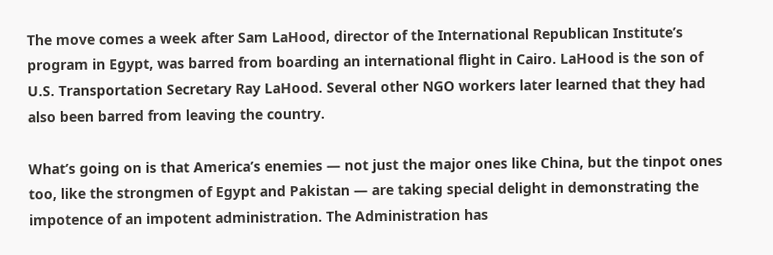The move comes a week after Sam LaHood, director of the International Republican Institute’s program in Egypt, was barred from boarding an international flight in Cairo. LaHood is the son of U.S. Transportation Secretary Ray LaHood. Several other NGO workers later learned that they had also been barred from leaving the country.

What’s going on is that America’s enemies — not just the major ones like China, but the tinpot ones too, like the strongmen of Egypt and Pakistan — are taking special delight in demonstrating the impotence of an impotent administration. The Administration has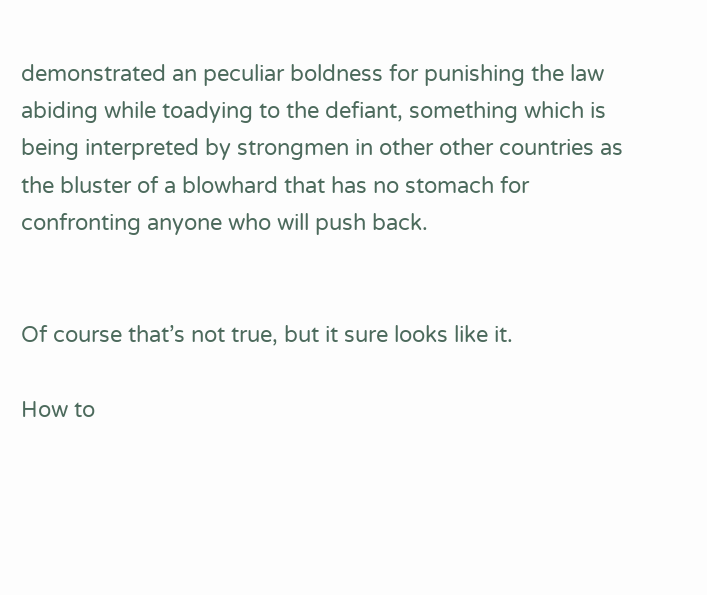demonstrated an peculiar boldness for punishing the law abiding while toadying to the defiant, something which is being interpreted by strongmen in other other countries as the bluster of a blowhard that has no stomach for confronting anyone who will push back.


Of course that’s not true, but it sure looks like it.

How to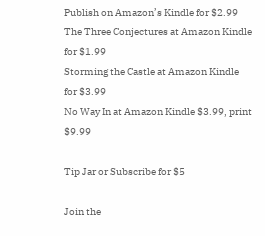Publish on Amazon’s Kindle for $2.99
The Three Conjectures at Amazon Kindle for $1.99
Storming the Castle at Amazon Kindle for $3.99
No Way In at Amazon Kindle $3.99, print $9.99

Tip Jar or Subscribe for $5

Join the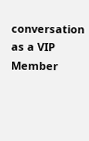conversation as a VIP Member